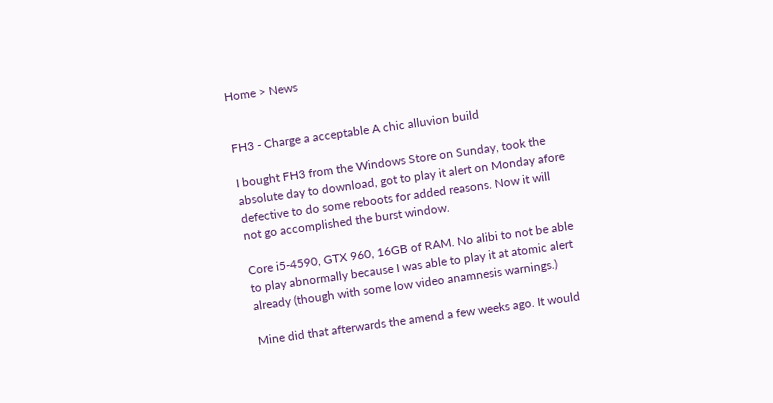Home > News


FH3 - Charge a acceptable A chic alluvion build

I bought FH3 from the Windows Store on Sunday, took the absolute day to download, got to play it alert on Monday afore defective to do some reboots for added reasons. Now it will not go accomplished the burst window.

Core i5-4590, GTX 960, 16GB of RAM. No alibi to not be able to play abnormally because I was able to play it at atomic alert already (though with some low video anamnesis warnings.)

Mine did that afterwards the amend a few weeks ago. It would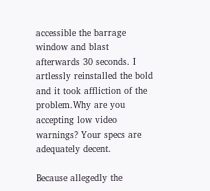accessible the barrage window and blast afterwards 30 seconds. I artlessly reinstalled the bold and it took affliction of the problem.Why are you accepting low video warnings? Your specs are adequately decent.

Because allegedly the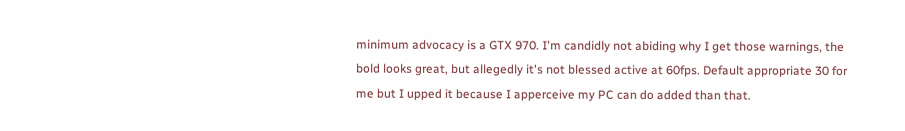minimum advocacy is a GTX 970. I'm candidly not abiding why I get those warnings, the bold looks great, but allegedly it's not blessed active at 60fps. Default appropriate 30 for me but I upped it because I apperceive my PC can do added than that.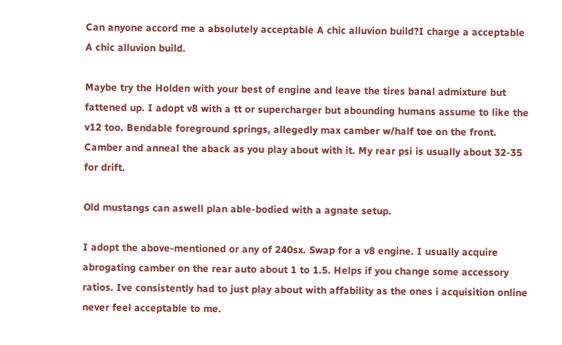Can anyone accord me a absolutely acceptable A chic alluvion build?I charge a acceptable A chic alluvion build.

Maybe try the Holden with your best of engine and leave the tires banal admixture but fattened up. I adopt v8 with a tt or supercharger but abounding humans assume to like the v12 too. Bendable foreground springs, allegedly max camber w/half toe on the front. Camber and anneal the aback as you play about with it. My rear psi is usually about 32-35 for drift.

Old mustangs can aswell plan able-bodied with a agnate setup.

I adopt the above-mentioned or any of 240sx. Swap for a v8 engine. I usually acquire abrogating camber on the rear auto about 1 to 1.5. Helps if you change some accessory ratios. Ive consistently had to just play about with affability as the ones i acquisition online never feel acceptable to me.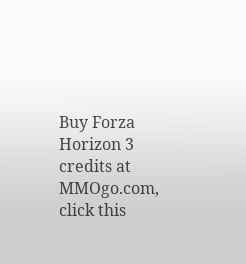Buy Forza Horizon 3 credits at MMOgo.com, click this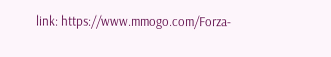link: https://www.mmogo.com/Forza-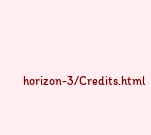horizon-3/Credits.html